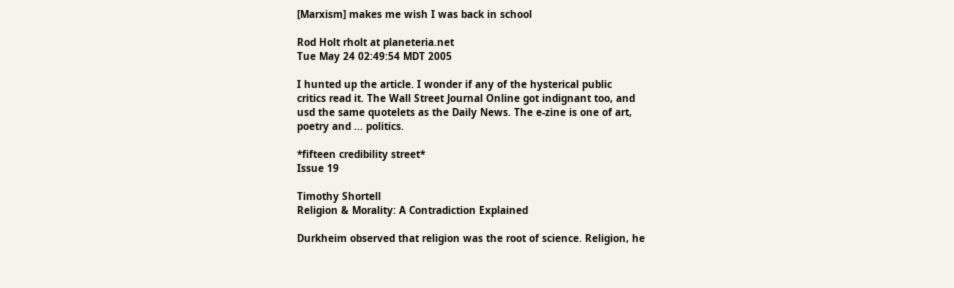[Marxism] makes me wish I was back in school

Rod Holt rholt at planeteria.net
Tue May 24 02:49:54 MDT 2005

I hunted up the article. I wonder if any of the hysterical public
critics read it. The Wall Street Journal Online got indignant too, and
usd the same quotelets as the Daily News. The e-zine is one of art,
poetry and ... politics.

*fifteen credibility street*
Issue 19

Timothy Shortell
Religion & Morality: A Contradiction Explained

Durkheim observed that religion was the root of science. Religion, he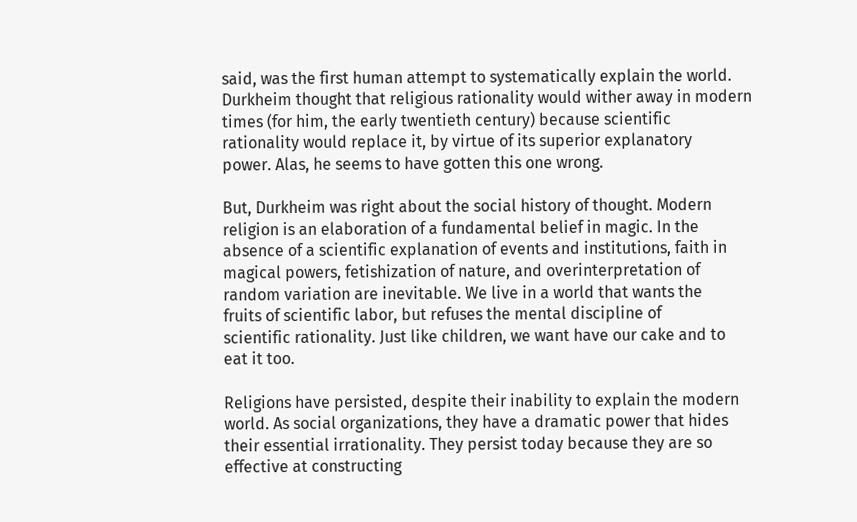said, was the first human attempt to systematically explain the world.
Durkheim thought that religious rationality would wither away in modern
times (for him, the early twentieth century) because scientific
rationality would replace it, by virtue of its superior explanatory
power. Alas, he seems to have gotten this one wrong.

But, Durkheim was right about the social history of thought. Modern
religion is an elaboration of a fundamental belief in magic. In the
absence of a scientific explanation of events and institutions, faith in
magical powers, fetishization of nature, and overinterpretation of
random variation are inevitable. We live in a world that wants the
fruits of scientific labor, but refuses the mental discipline of
scientific rationality. Just like children, we want have our cake and to
eat it too.

Religions have persisted, despite their inability to explain the modern
world. As social organizations, they have a dramatic power that hides
their essential irrationality. They persist today because they are so
effective at constructing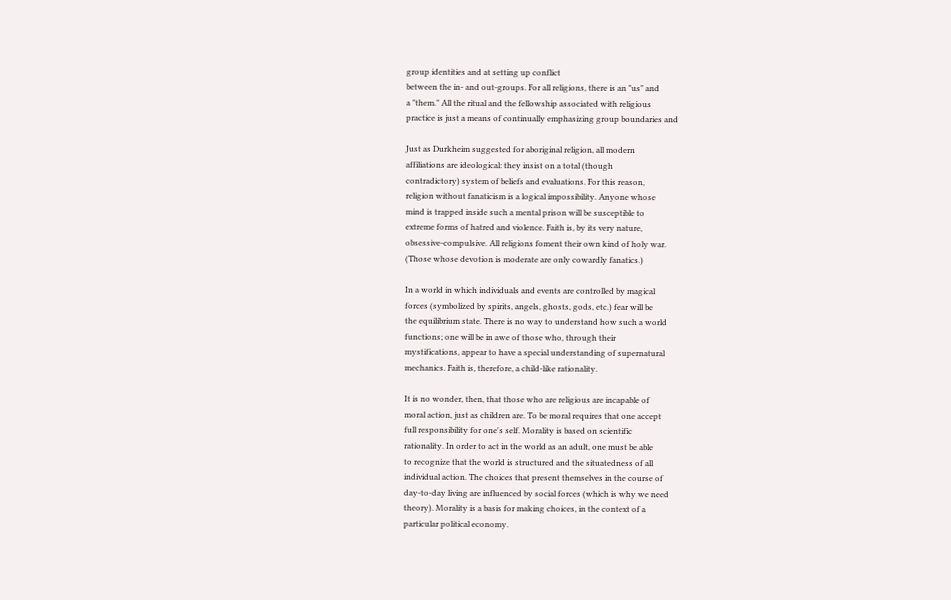group identities and at setting up conflict
between the in- and out-groups. For all religions, there is an "us" and
a "them." All the ritual and the fellowship associated with religious
practice is just a means of continually emphasizing group boundaries and

Just as Durkheim suggested for aboriginal religion, all modern
affiliations are ideological: they insist on a total (though
contradictory) system of beliefs and evaluations. For this reason,
religion without fanaticism is a logical impossibility. Anyone whose
mind is trapped inside such a mental prison will be susceptible to
extreme forms of hatred and violence. Faith is, by its very nature,
obsessive-compulsive. All religions foment their own kind of holy war.
(Those whose devotion is moderate are only cowardly fanatics.)

In a world in which individuals and events are controlled by magical
forces (symbolized by spirits, angels, ghosts, gods, etc.) fear will be
the equilibrium state. There is no way to understand how such a world
functions; one will be in awe of those who, through their
mystifications, appear to have a special understanding of supernatural
mechanics. Faith is, therefore, a child-like rationality.

It is no wonder, then, that those who are religious are incapable of
moral action, just as children are. To be moral requires that one accept
full responsibility for one's self. Morality is based on scientific
rationality. In order to act in the world as an adult, one must be able
to recognize that the world is structured and the situatedness of all
individual action. The choices that present themselves in the course of
day-to-day living are influenced by social forces (which is why we need
theory). Morality is a basis for making choices, in the context of a
particular political economy.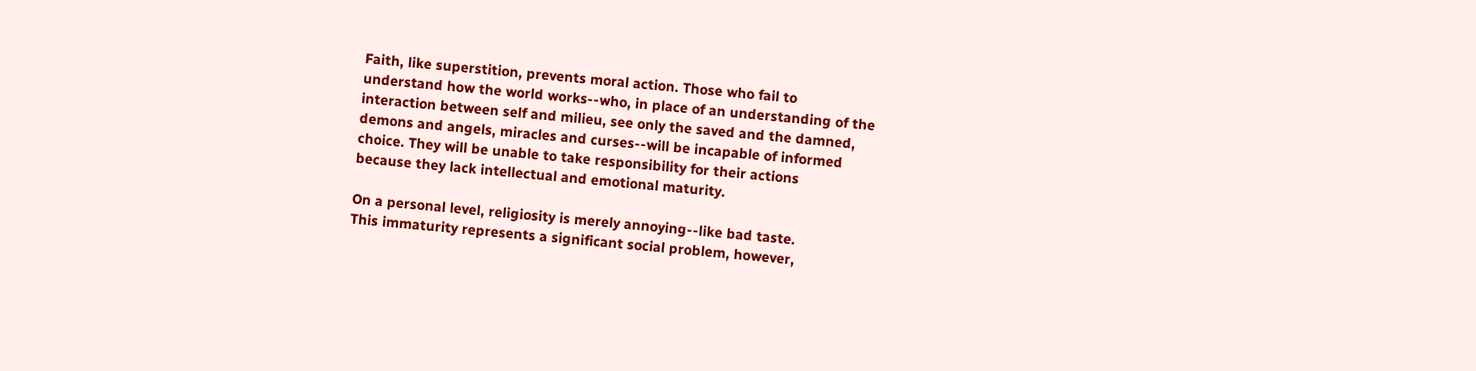Faith, like superstition, prevents moral action. Those who fail to
understand how the world works--who, in place of an understanding of the
interaction between self and milieu, see only the saved and the damned,
demons and angels, miracles and curses--will be incapable of informed
choice. They will be unable to take responsibility for their actions
because they lack intellectual and emotional maturity.

On a personal level, religiosity is merely annoying--like bad taste.
This immaturity represents a significant social problem, however,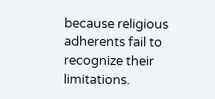because religious adherents fail to recognize their limitations.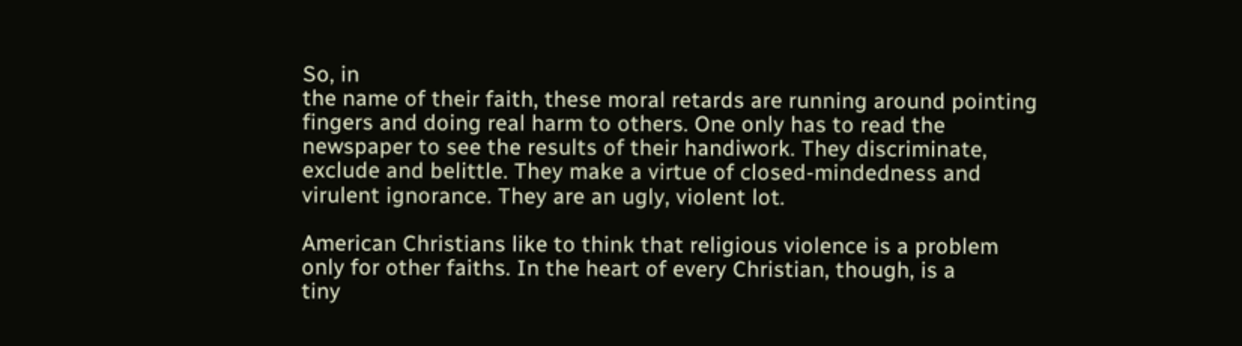So, in
the name of their faith, these moral retards are running around pointing
fingers and doing real harm to others. One only has to read the
newspaper to see the results of their handiwork. They discriminate,
exclude and belittle. They make a virtue of closed-mindedness and
virulent ignorance. They are an ugly, violent lot.

American Christians like to think that religious violence is a problem
only for other faiths. In the heart of every Christian, though, is a
tiny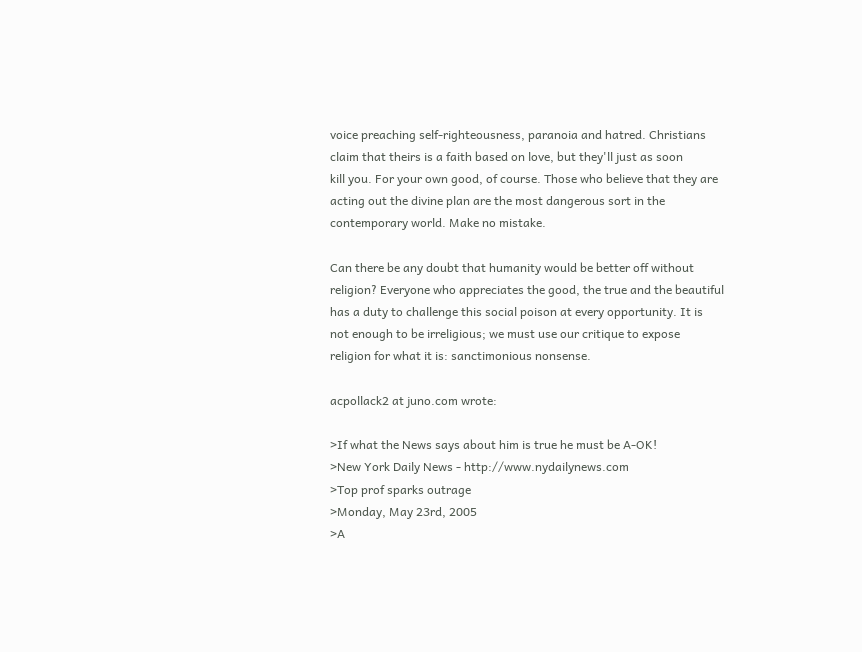voice preaching self-righteousness, paranoia and hatred. Christians
claim that theirs is a faith based on love, but they'll just as soon
kill you. For your own good, of course. Those who believe that they are
acting out the divine plan are the most dangerous sort in the
contemporary world. Make no mistake.

Can there be any doubt that humanity would be better off without
religion? Everyone who appreciates the good, the true and the beautiful
has a duty to challenge this social poison at every opportunity. It is
not enough to be irreligious; we must use our critique to expose
religion for what it is: sanctimonious nonsense.

acpollack2 at juno.com wrote:

>If what the News says about him is true he must be A-OK!
>New York Daily News - http://www.nydailynews.com
>Top prof sparks outrage
>Monday, May 23rd, 2005
>A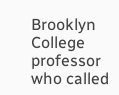Brooklyn College professor who called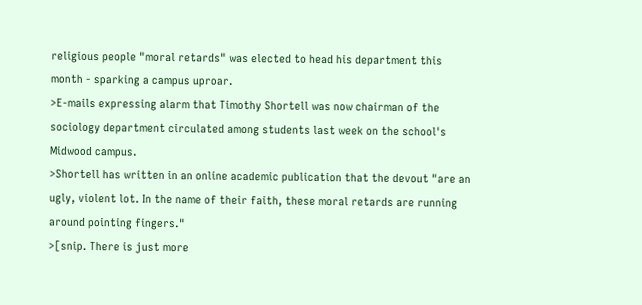religious people "moral retards" was elected to head his department this month - sparking a campus uproar.
>E-mails expressing alarm that Timothy Shortell was now chairman of the sociology department circulated among students last week on the school's Midwood campus.
>Shortell has written in an online academic publication that the devout "are an ugly, violent lot. In the name of their faith, these moral retards are running around pointing fingers."
>[snip. There is just more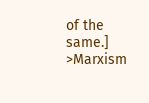of the same.]
>Marxism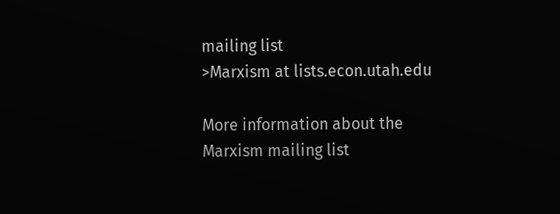mailing list
>Marxism at lists.econ.utah.edu

More information about the Marxism mailing list